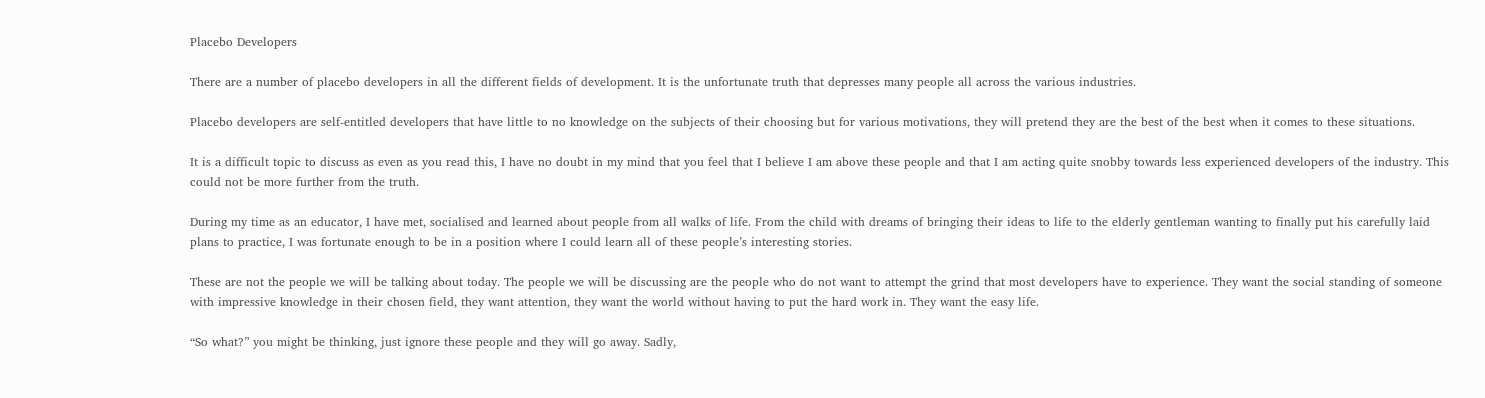Placebo Developers

There are a number of placebo developers in all the different fields of development. It is the unfortunate truth that depresses many people all across the various industries.

Placebo developers are self-entitled developers that have little to no knowledge on the subjects of their choosing but for various motivations, they will pretend they are the best of the best when it comes to these situations.

It is a difficult topic to discuss as even as you read this, I have no doubt in my mind that you feel that I believe I am above these people and that I am acting quite snobby towards less experienced developers of the industry. This could not be more further from the truth.

During my time as an educator, I have met, socialised and learned about people from all walks of life. From the child with dreams of bringing their ideas to life to the elderly gentleman wanting to finally put his carefully laid plans to practice, I was fortunate enough to be in a position where I could learn all of these people’s interesting stories.

These are not the people we will be talking about today. The people we will be discussing are the people who do not want to attempt the grind that most developers have to experience. They want the social standing of someone with impressive knowledge in their chosen field, they want attention, they want the world without having to put the hard work in. They want the easy life.

“So what?” you might be thinking, just ignore these people and they will go away. Sadly,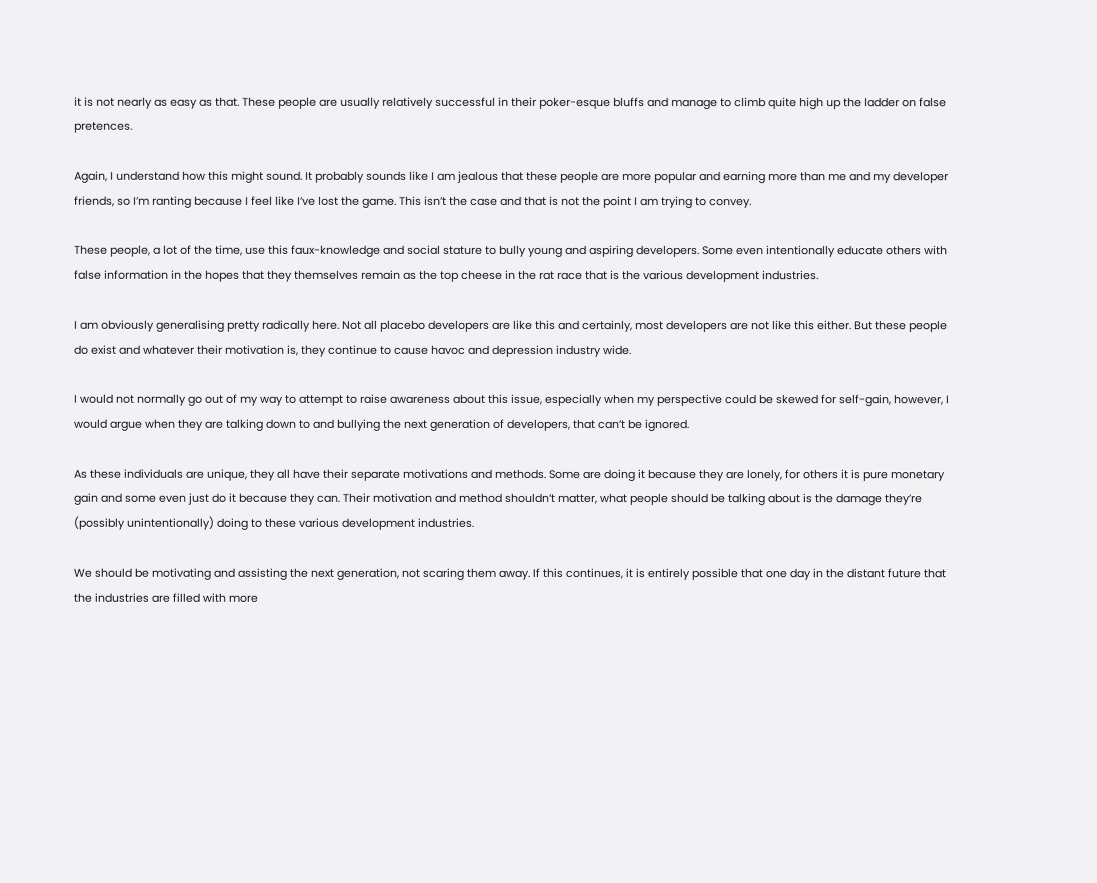it is not nearly as easy as that. These people are usually relatively successful in their poker-esque bluffs and manage to climb quite high up the ladder on false pretences.

Again, I understand how this might sound. It probably sounds like I am jealous that these people are more popular and earning more than me and my developer friends, so I’m ranting because I feel like I’ve lost the game. This isn’t the case and that is not the point I am trying to convey.

These people, a lot of the time, use this faux-knowledge and social stature to bully young and aspiring developers. Some even intentionally educate others with false information in the hopes that they themselves remain as the top cheese in the rat race that is the various development industries.

I am obviously generalising pretty radically here. Not all placebo developers are like this and certainly, most developers are not like this either. But these people do exist and whatever their motivation is, they continue to cause havoc and depression industry wide.

I would not normally go out of my way to attempt to raise awareness about this issue, especially when my perspective could be skewed for self-gain, however, I would argue when they are talking down to and bullying the next generation of developers, that can’t be ignored.

As these individuals are unique, they all have their separate motivations and methods. Some are doing it because they are lonely, for others it is pure monetary gain and some even just do it because they can. Their motivation and method shouldn’t matter, what people should be talking about is the damage they’re (possibly unintentionally) doing to these various development industries.

We should be motivating and assisting the next generation, not scaring them away. If this continues, it is entirely possible that one day in the distant future that the industries are filled with more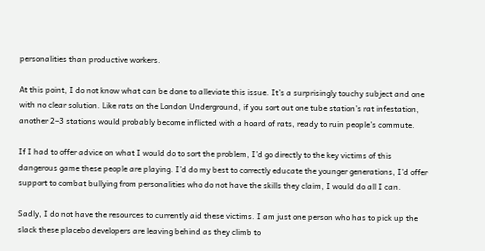personalities than productive workers.

At this point, I do not know what can be done to alleviate this issue. It’s a surprisingly touchy subject and one with no clear solution. Like rats on the London Underground, if you sort out one tube station’s rat infestation, another 2–3 stations would probably become inflicted with a hoard of rats, ready to ruin people’s commute.

If I had to offer advice on what I would do to sort the problem, I’d go directly to the key victims of this dangerous game these people are playing. I’d do my best to correctly educate the younger generations, I’d offer support to combat bullying from personalities who do not have the skills they claim, I would do all I can.

Sadly, I do not have the resources to currently aid these victims. I am just one person who has to pick up the slack these placebo developers are leaving behind as they climb to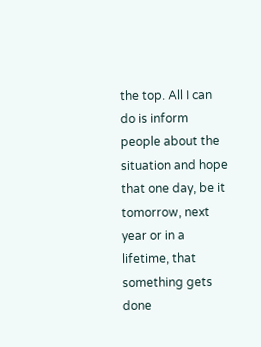the top. All I can do is inform people about the situation and hope that one day, be it tomorrow, next year or in a lifetime, that something gets done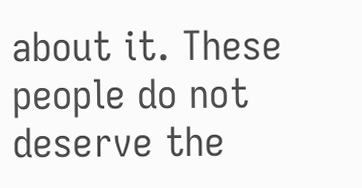about it. These people do not deserve the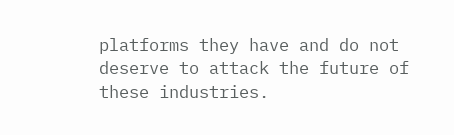platforms they have and do not deserve to attack the future of these industries.